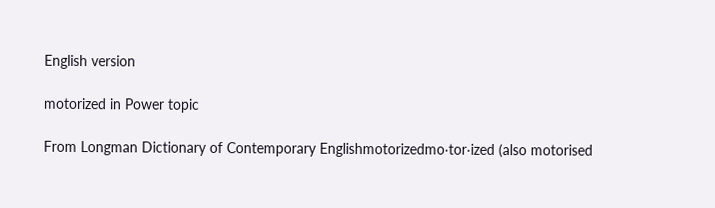English version

motorized in Power topic

From Longman Dictionary of Contemporary Englishmotorizedmo‧tor‧ized (also motorised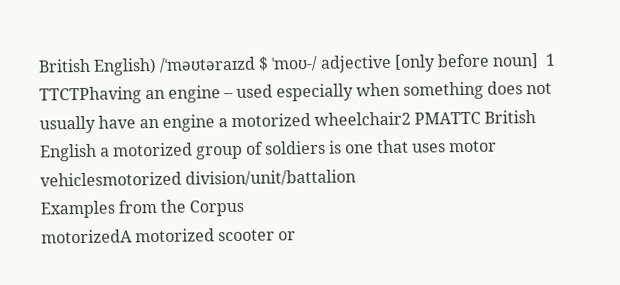British English) /ˈməʊtəraɪzd $ ˈmoʊ-/ adjective [only before noun]  1 TTCTPhaving an engine – used especially when something does not usually have an engine a motorized wheelchair2 PMATTC British English a motorized group of soldiers is one that uses motor vehiclesmotorized division/unit/battalion
Examples from the Corpus
motorizedA motorized scooter or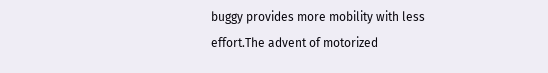buggy provides more mobility with less effort.The advent of motorized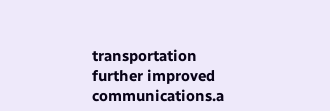transportation further improved communications.a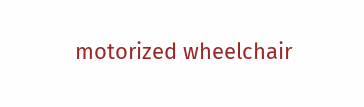motorized wheelchair